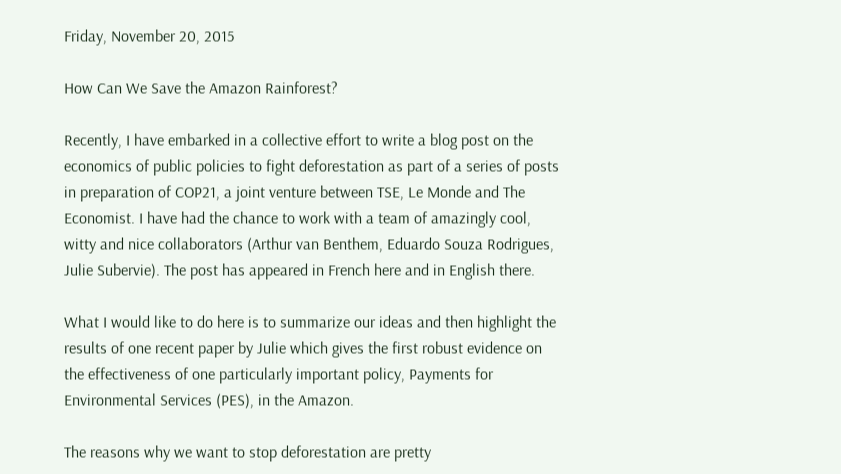Friday, November 20, 2015

How Can We Save the Amazon Rainforest?

Recently, I have embarked in a collective effort to write a blog post on the economics of public policies to fight deforestation as part of a series of posts in preparation of COP21, a joint venture between TSE, Le Monde and The Economist. I have had the chance to work with a team of amazingly cool, witty and nice collaborators (Arthur van Benthem, Eduardo Souza Rodrigues, Julie Subervie). The post has appeared in French here and in English there.

What I would like to do here is to summarize our ideas and then highlight the results of one recent paper by Julie which gives the first robust evidence on the effectiveness of one particularly important policy, Payments for Environmental Services (PES), in the Amazon.

The reasons why we want to stop deforestation are pretty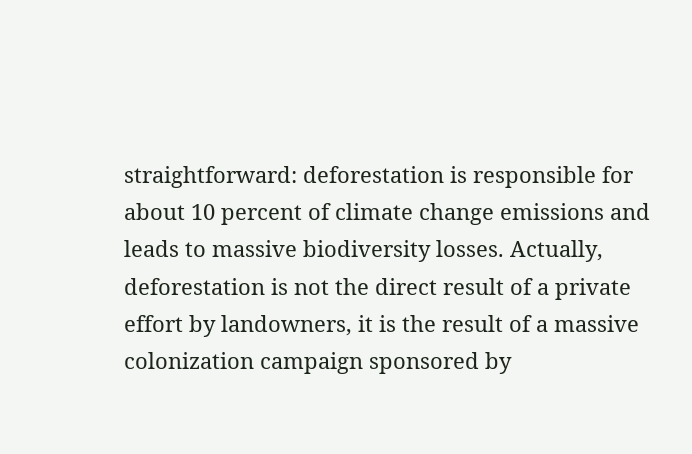straightforward: deforestation is responsible for about 10 percent of climate change emissions and leads to massive biodiversity losses. Actually, deforestation is not the direct result of a private effort by landowners, it is the result of a massive colonization campaign sponsored by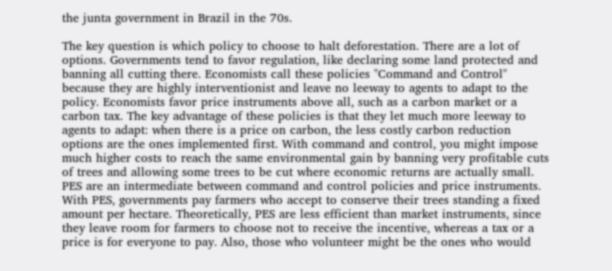the junta government in Brazil in the 70s.

The key question is which policy to choose to halt deforestation. There are a lot of options. Governments tend to favor regulation, like declaring some land protected and banning all cutting there. Economists call these policies "Command and Control" because they are highly interventionist and leave no leeway to agents to adapt to the policy. Economists favor price instruments above all, such as a carbon market or a carbon tax. The key advantage of these policies is that they let much more leeway to agents to adapt: when there is a price on carbon, the less costly carbon reduction options are the ones implemented first. With command and control, you might impose much higher costs to reach the same environmental gain by banning very profitable cuts of trees and allowing some trees to be cut where economic returns are actually small. PES are an intermediate between command and control policies and price instruments. With PES, governments pay farmers who accept to conserve their trees standing a fixed amount per hectare. Theoretically, PES are less efficient than market instruments, since they leave room for farmers to choose not to receive the incentive, whereas a tax or a price is for everyone to pay. Also, those who volunteer might be the ones who would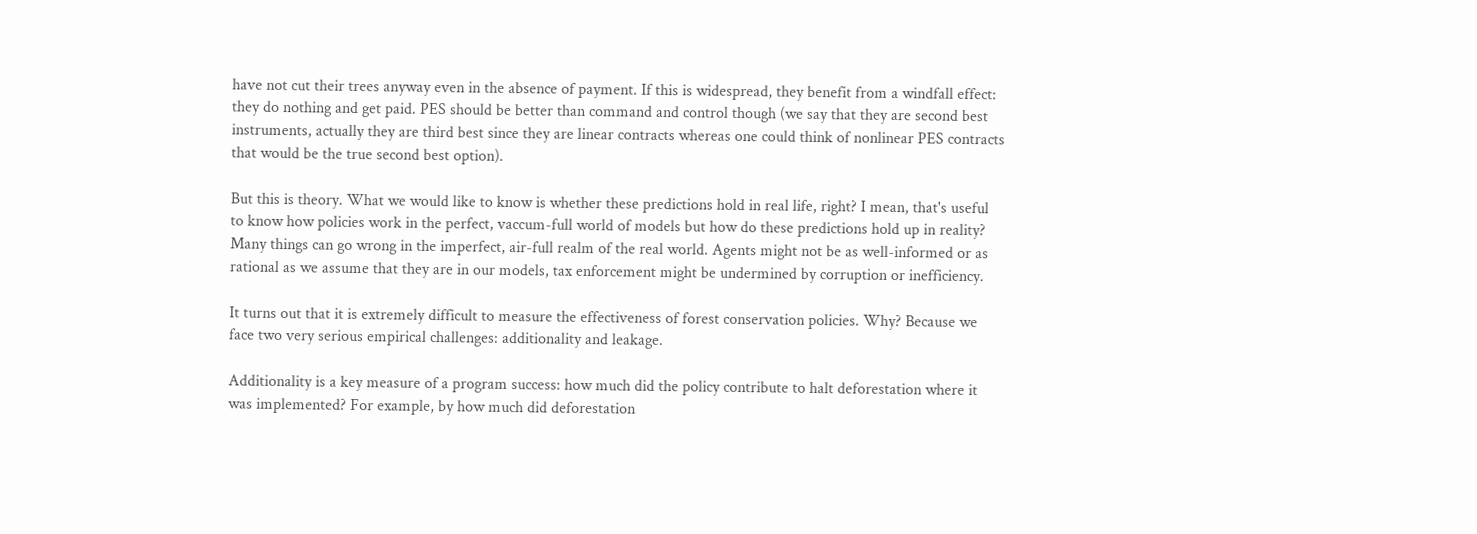have not cut their trees anyway even in the absence of payment. If this is widespread, they benefit from a windfall effect: they do nothing and get paid. PES should be better than command and control though (we say that they are second best instruments, actually they are third best since they are linear contracts whereas one could think of nonlinear PES contracts that would be the true second best option).

But this is theory. What we would like to know is whether these predictions hold in real life, right? I mean, that's useful to know how policies work in the perfect, vaccum-full world of models but how do these predictions hold up in reality? Many things can go wrong in the imperfect, air-full realm of the real world. Agents might not be as well-informed or as rational as we assume that they are in our models, tax enforcement might be undermined by corruption or inefficiency.

It turns out that it is extremely difficult to measure the effectiveness of forest conservation policies. Why? Because we face two very serious empirical challenges: additionality and leakage.

Additionality is a key measure of a program success: how much did the policy contribute to halt deforestation where it was implemented? For example, by how much did deforestation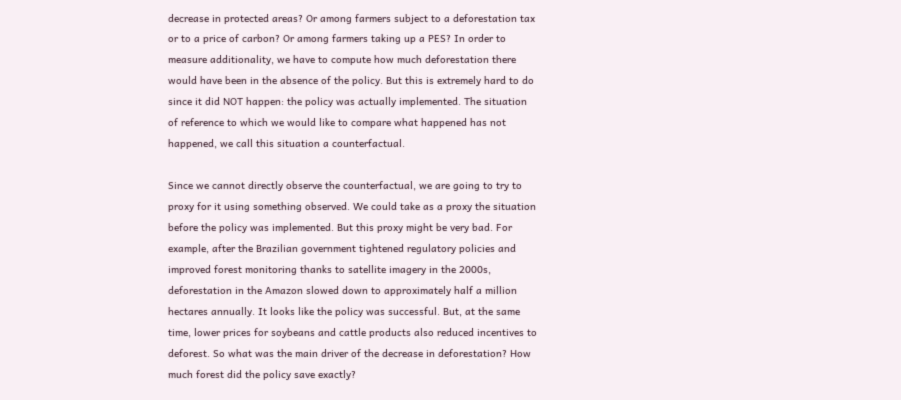decrease in protected areas? Or among farmers subject to a deforestation tax or to a price of carbon? Or among farmers taking up a PES? In order to measure additionality, we have to compute how much deforestation there would have been in the absence of the policy. But this is extremely hard to do since it did NOT happen: the policy was actually implemented. The situation of reference to which we would like to compare what happened has not happened, we call this situation a counterfactual.

Since we cannot directly observe the counterfactual, we are going to try to proxy for it using something observed. We could take as a proxy the situation before the policy was implemented. But this proxy might be very bad. For example, after the Brazilian government tightened regulatory policies and improved forest monitoring thanks to satellite imagery in the 2000s, deforestation in the Amazon slowed down to approximately half a million hectares annually. It looks like the policy was successful. But, at the same time, lower prices for soybeans and cattle products also reduced incentives to deforest. So what was the main driver of the decrease in deforestation? How much forest did the policy save exactly?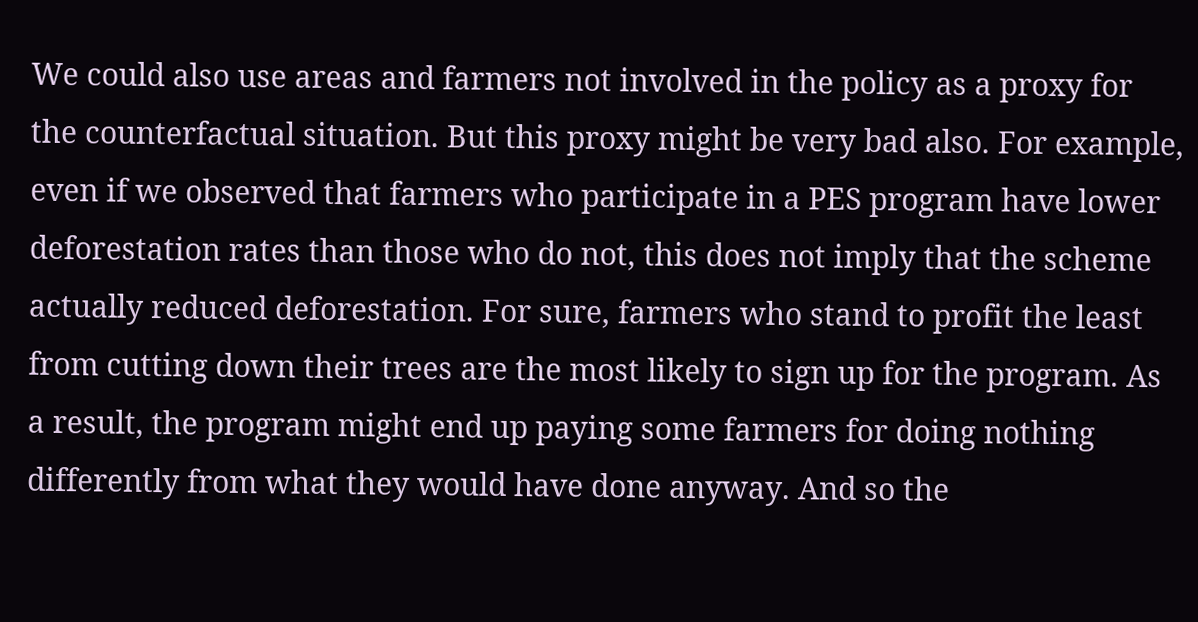We could also use areas and farmers not involved in the policy as a proxy for the counterfactual situation. But this proxy might be very bad also. For example, even if we observed that farmers who participate in a PES program have lower deforestation rates than those who do not, this does not imply that the scheme actually reduced deforestation. For sure, farmers who stand to profit the least from cutting down their trees are the most likely to sign up for the program. As a result, the program might end up paying some farmers for doing nothing differently from what they would have done anyway. And so the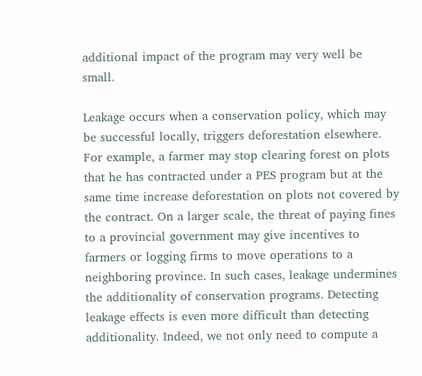additional impact of the program may very well be small.

Leakage occurs when a conservation policy, which may be successful locally, triggers deforestation elsewhere. For example, a farmer may stop clearing forest on plots that he has contracted under a PES program but at the same time increase deforestation on plots not covered by the contract. On a larger scale, the threat of paying fines to a provincial government may give incentives to farmers or logging firms to move operations to a neighboring province. In such cases, leakage undermines the additionality of conservation programs. Detecting leakage effects is even more difficult than detecting additionality. Indeed, we not only need to compute a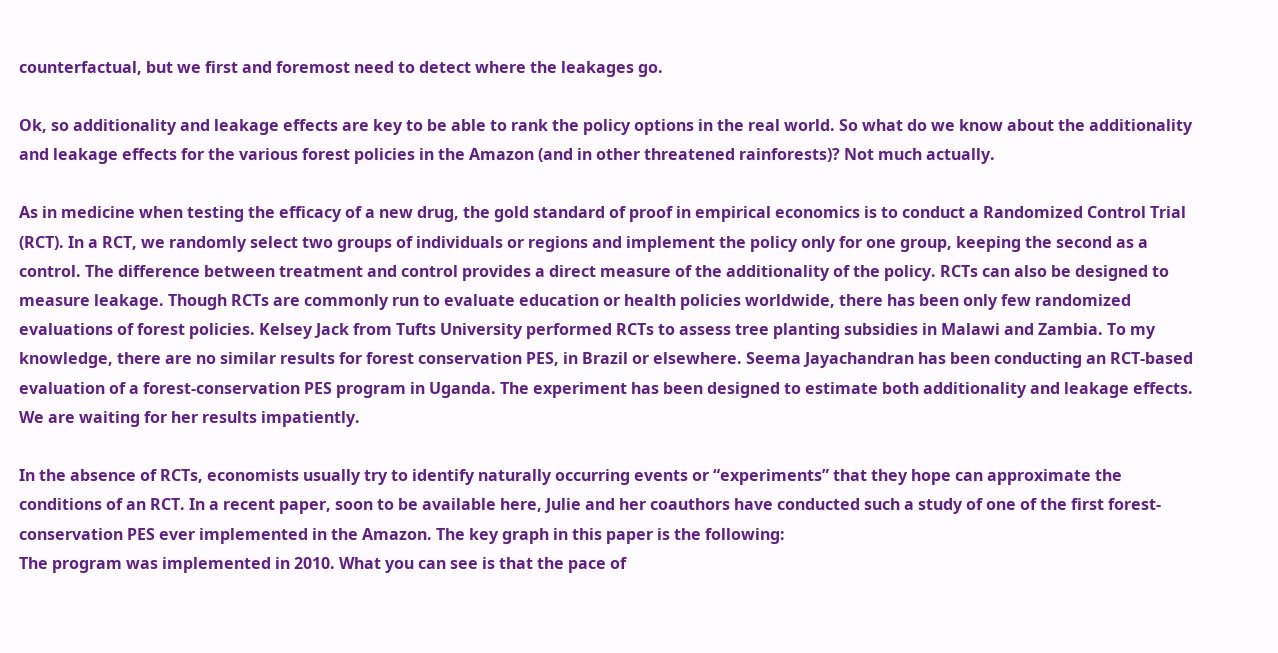counterfactual, but we first and foremost need to detect where the leakages go.

Ok, so additionality and leakage effects are key to be able to rank the policy options in the real world. So what do we know about the additionality and leakage effects for the various forest policies in the Amazon (and in other threatened rainforests)? Not much actually.

As in medicine when testing the efficacy of a new drug, the gold standard of proof in empirical economics is to conduct a Randomized Control Trial (RCT). In a RCT, we randomly select two groups of individuals or regions and implement the policy only for one group, keeping the second as a control. The difference between treatment and control provides a direct measure of the additionality of the policy. RCTs can also be designed to measure leakage. Though RCTs are commonly run to evaluate education or health policies worldwide, there has been only few randomized evaluations of forest policies. Kelsey Jack from Tufts University performed RCTs to assess tree planting subsidies in Malawi and Zambia. To my knowledge, there are no similar results for forest conservation PES, in Brazil or elsewhere. Seema Jayachandran has been conducting an RCT-based evaluation of a forest-conservation PES program in Uganda. The experiment has been designed to estimate both additionality and leakage effects. We are waiting for her results impatiently.

In the absence of RCTs, economists usually try to identify naturally occurring events or “experiments” that they hope can approximate the conditions of an RCT. In a recent paper, soon to be available here, Julie and her coauthors have conducted such a study of one of the first forest-conservation PES ever implemented in the Amazon. The key graph in this paper is the following:
The program was implemented in 2010. What you can see is that the pace of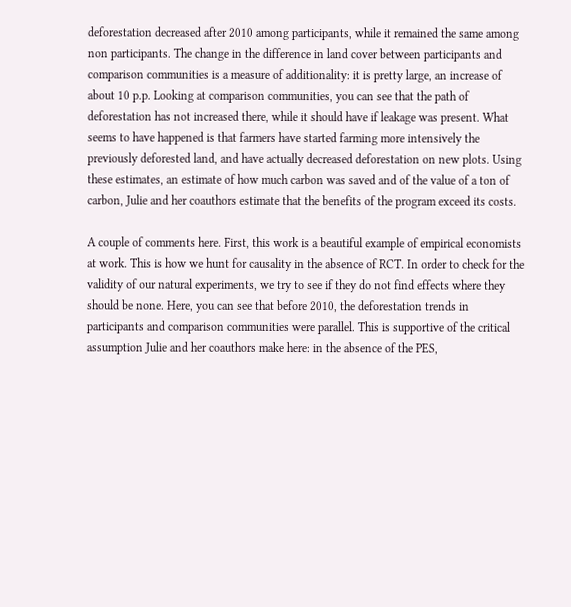deforestation decreased after 2010 among participants, while it remained the same among non participants. The change in the difference in land cover between participants and comparison communities is a measure of additionality: it is pretty large, an increase of about 10 p.p. Looking at comparison communities, you can see that the path of deforestation has not increased there, while it should have if leakage was present. What seems to have happened is that farmers have started farming more intensively the previously deforested land, and have actually decreased deforestation on new plots. Using these estimates, an estimate of how much carbon was saved and of the value of a ton of carbon, Julie and her coauthors estimate that the benefits of the program exceed its costs.

A couple of comments here. First, this work is a beautiful example of empirical economists at work. This is how we hunt for causality in the absence of RCT. In order to check for the validity of our natural experiments, we try to see if they do not find effects where they should be none. Here, you can see that before 2010, the deforestation trends in participants and comparison communities were parallel. This is supportive of the critical assumption Julie and her coauthors make here: in the absence of the PES,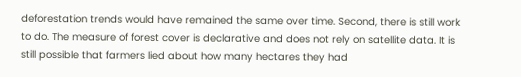deforestation trends would have remained the same over time. Second, there is still work to do. The measure of forest cover is declarative and does not rely on satellite data. It is still possible that farmers lied about how many hectares they had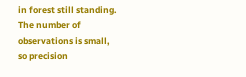in forest still standing. The number of observations is small, so precision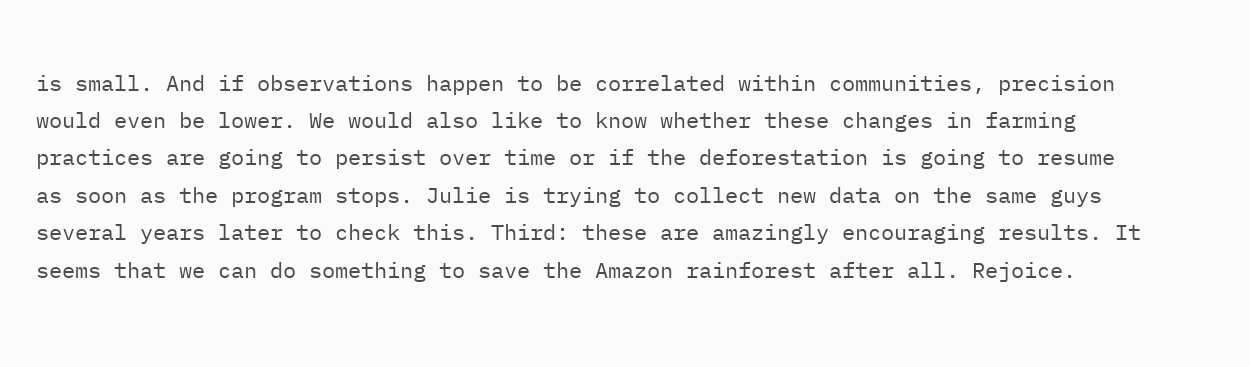is small. And if observations happen to be correlated within communities, precision would even be lower. We would also like to know whether these changes in farming practices are going to persist over time or if the deforestation is going to resume as soon as the program stops. Julie is trying to collect new data on the same guys several years later to check this. Third: these are amazingly encouraging results. It seems that we can do something to save the Amazon rainforest after all. Rejoice.